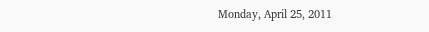Monday, April 25, 2011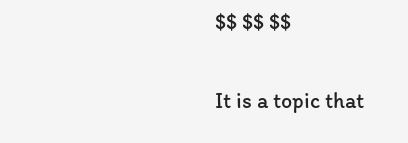$$ $$ $$

It is a topic that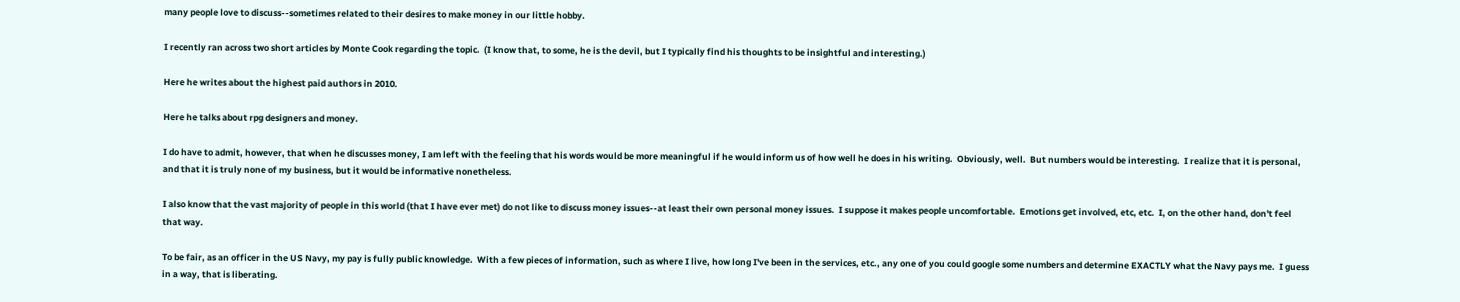many people love to discuss--sometimes related to their desires to make money in our little hobby.

I recently ran across two short articles by Monte Cook regarding the topic.  (I know that, to some, he is the devil, but I typically find his thoughts to be insightful and interesting.)

Here he writes about the highest paid authors in 2010.

Here he talks about rpg designers and money.

I do have to admit, however, that when he discusses money, I am left with the feeling that his words would be more meaningful if he would inform us of how well he does in his writing.  Obviously, well.  But numbers would be interesting.  I realize that it is personal, and that it is truly none of my business, but it would be informative nonetheless.

I also know that the vast majority of people in this world (that I have ever met) do not like to discuss money issues--at least their own personal money issues.  I suppose it makes people uncomfortable.  Emotions get involved, etc, etc.  I, on the other hand, don't feel that way.

To be fair, as an officer in the US Navy, my pay is fully public knowledge.  With a few pieces of information, such as where I live, how long I've been in the services, etc., any one of you could google some numbers and determine EXACTLY what the Navy pays me.  I guess in a way, that is liberating.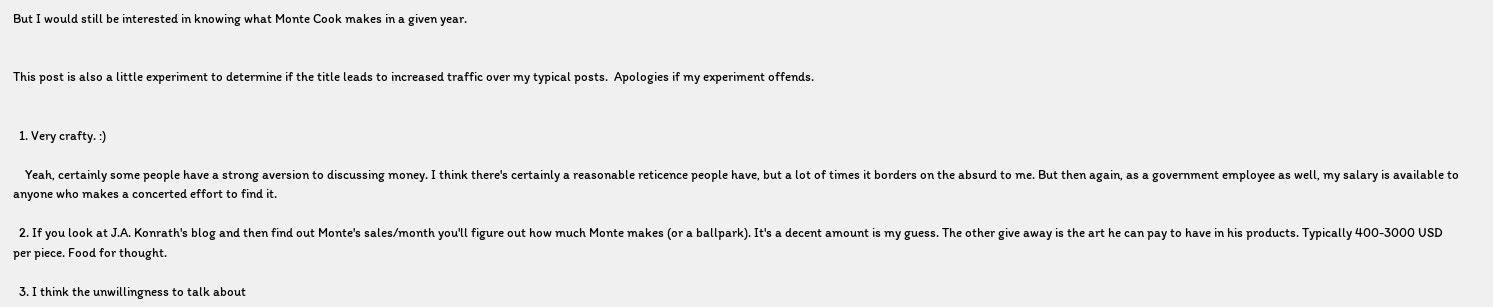But I would still be interested in knowing what Monte Cook makes in a given year.


This post is also a little experiment to determine if the title leads to increased traffic over my typical posts.  Apologies if my experiment offends.


  1. Very crafty. :)

    Yeah, certainly some people have a strong aversion to discussing money. I think there's certainly a reasonable reticence people have, but a lot of times it borders on the absurd to me. But then again, as a government employee as well, my salary is available to anyone who makes a concerted effort to find it.

  2. If you look at J.A. Konrath's blog and then find out Monte's sales/month you'll figure out how much Monte makes (or a ballpark). It's a decent amount is my guess. The other give away is the art he can pay to have in his products. Typically 400-3000 USD per piece. Food for thought.

  3. I think the unwillingness to talk about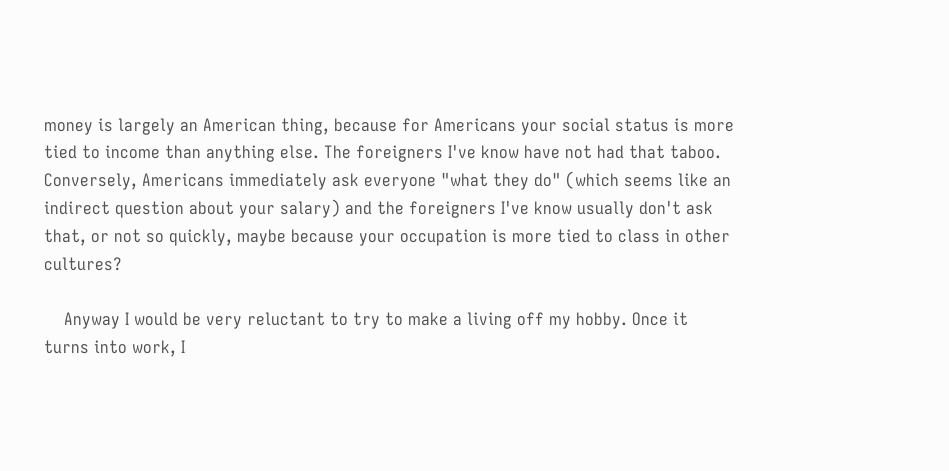money is largely an American thing, because for Americans your social status is more tied to income than anything else. The foreigners I've know have not had that taboo. Conversely, Americans immediately ask everyone "what they do" (which seems like an indirect question about your salary) and the foreigners I've know usually don't ask that, or not so quickly, maybe because your occupation is more tied to class in other cultures?

    Anyway I would be very reluctant to try to make a living off my hobby. Once it turns into work, I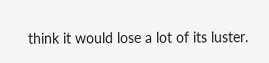think it would lose a lot of its luster.